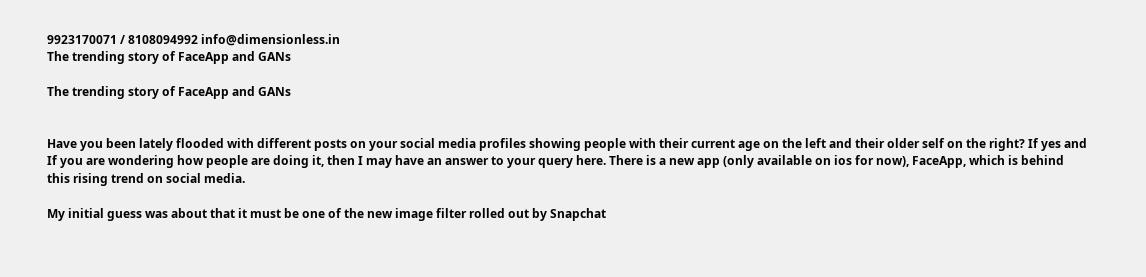9923170071 / 8108094992 info@dimensionless.in
The trending story of FaceApp and GANs

The trending story of FaceApp and GANs


Have you been lately flooded with different posts on your social media profiles showing people with their current age on the left and their older self on the right? If yes and If you are wondering how people are doing it, then I may have an answer to your query here. There is a new app (only available on ios for now), FaceApp, which is behind this rising trend on social media.

My initial guess was about that it must be one of the new image filter rolled out by Snapchat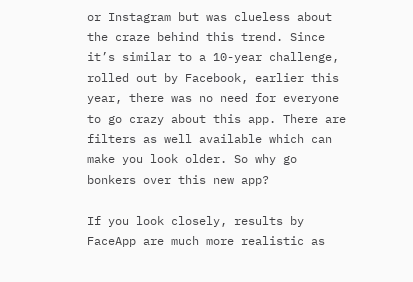or Instagram but was clueless about the craze behind this trend. Since it’s similar to a 10-year challenge, rolled out by Facebook, earlier this year, there was no need for everyone to go crazy about this app. There are filters as well available which can make you look older. So why go bonkers over this new app?

If you look closely, results by FaceApp are much more realistic as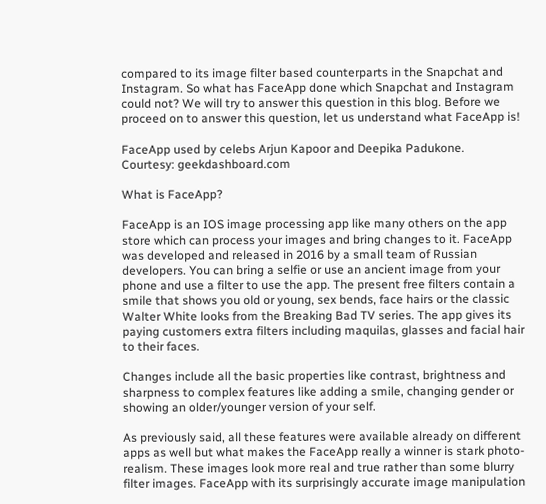compared to its image filter based counterparts in the Snapchat and Instagram. So what has FaceApp done which Snapchat and Instagram could not? We will try to answer this question in this blog. Before we proceed on to answer this question, let us understand what FaceApp is!

FaceApp used by celebs Arjun Kapoor and Deepika Padukone.
Courtesy: geekdashboard.com

What is FaceApp?

FaceApp is an IOS image processing app like many others on the app store which can process your images and bring changes to it. FaceApp was developed and released in 2016 by a small team of Russian developers. You can bring a selfie or use an ancient image from your phone and use a filter to use the app. The present free filters contain a smile that shows you old or young, sex bends, face hairs or the classic Walter White looks from the Breaking Bad TV series. The app gives its paying customers extra filters including maquilas, glasses and facial hair to their faces.

Changes include all the basic properties like contrast, brightness and sharpness to complex features like adding a smile, changing gender or showing an older/younger version of your self.

As previously said, all these features were available already on different apps as well but what makes the FaceApp really a winner is stark photo-realism. These images look more real and true rather than some blurry filter images. FaceApp with its surprisingly accurate image manipulation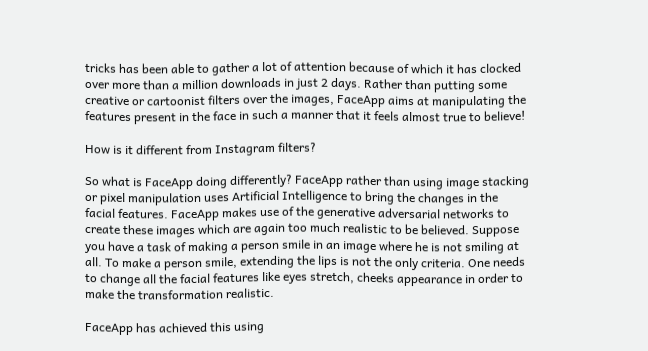tricks has been able to gather a lot of attention because of which it has clocked over more than a million downloads in just 2 days. Rather than putting some creative or cartoonist filters over the images, FaceApp aims at manipulating the features present in the face in such a manner that it feels almost true to believe!

How is it different from Instagram filters?

So what is FaceApp doing differently? FaceApp rather than using image stacking or pixel manipulation uses Artificial Intelligence to bring the changes in the facial features. FaceApp makes use of the generative adversarial networks to create these images which are again too much realistic to be believed. Suppose you have a task of making a person smile in an image where he is not smiling at all. To make a person smile, extending the lips is not the only criteria. One needs to change all the facial features like eyes stretch, cheeks appearance in order to make the transformation realistic.

FaceApp has achieved this using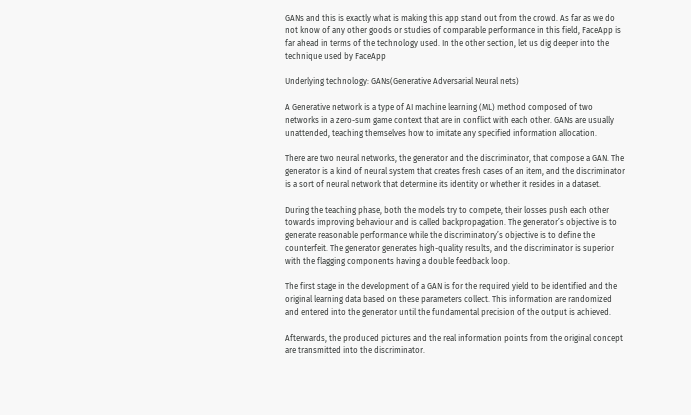GANs and this is exactly what is making this app stand out from the crowd. As far as we do not know of any other goods or studies of comparable performance in this field, FaceApp is far ahead in terms of the technology used. In the other section, let us dig deeper into the technique used by FaceApp

Underlying technology: GANs(Generative Adversarial Neural nets)

A Generative network is a type of AI machine learning (ML) method composed of two networks in a zero-sum game context that are in conflict with each other. GANs are usually unattended, teaching themselves how to imitate any specified information allocation.

There are two neural networks, the generator and the discriminator, that compose a GAN. The generator is a kind of neural system that creates fresh cases of an item, and the discriminator is a sort of neural network that determine its identity or whether it resides in a dataset.

During the teaching phase, both the models try to compete, their losses push each other towards improving behaviour and is called backpropagation. The generator’s objective is to generate reasonable performance while the discriminatory’s objective is to define the counterfeit. The generator generates high-quality results, and the discriminator is superior with the flagging components having a double feedback loop.

The first stage in the development of a GAN is for the required yield to be identified and the original learning data based on these parameters collect. This information are randomized and entered into the generator until the fundamental precision of the output is achieved.

Afterwards, the produced pictures and the real information points from the original concept are transmitted into the discriminator.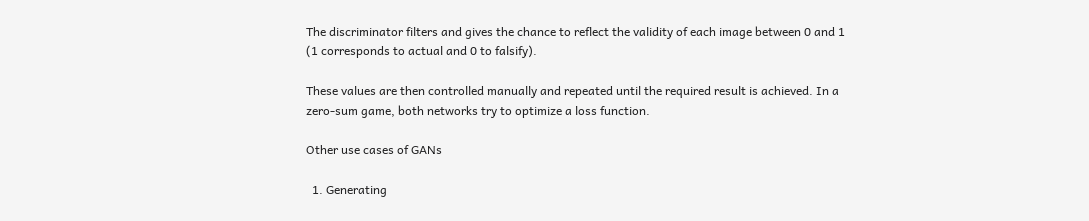The discriminator filters and gives the chance to reflect the validity of each image between 0 and 1 (1 corresponds to actual and 0 to falsify).

These values are then controlled manually and repeated until the required result is achieved. In a zero-sum game, both networks try to optimize a loss function.

Other use cases of GANs

  1. Generating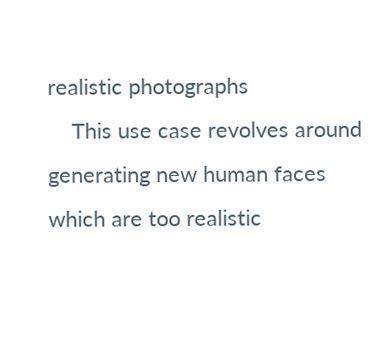realistic photographs
    This use case revolves around generating new human faces which are too realistic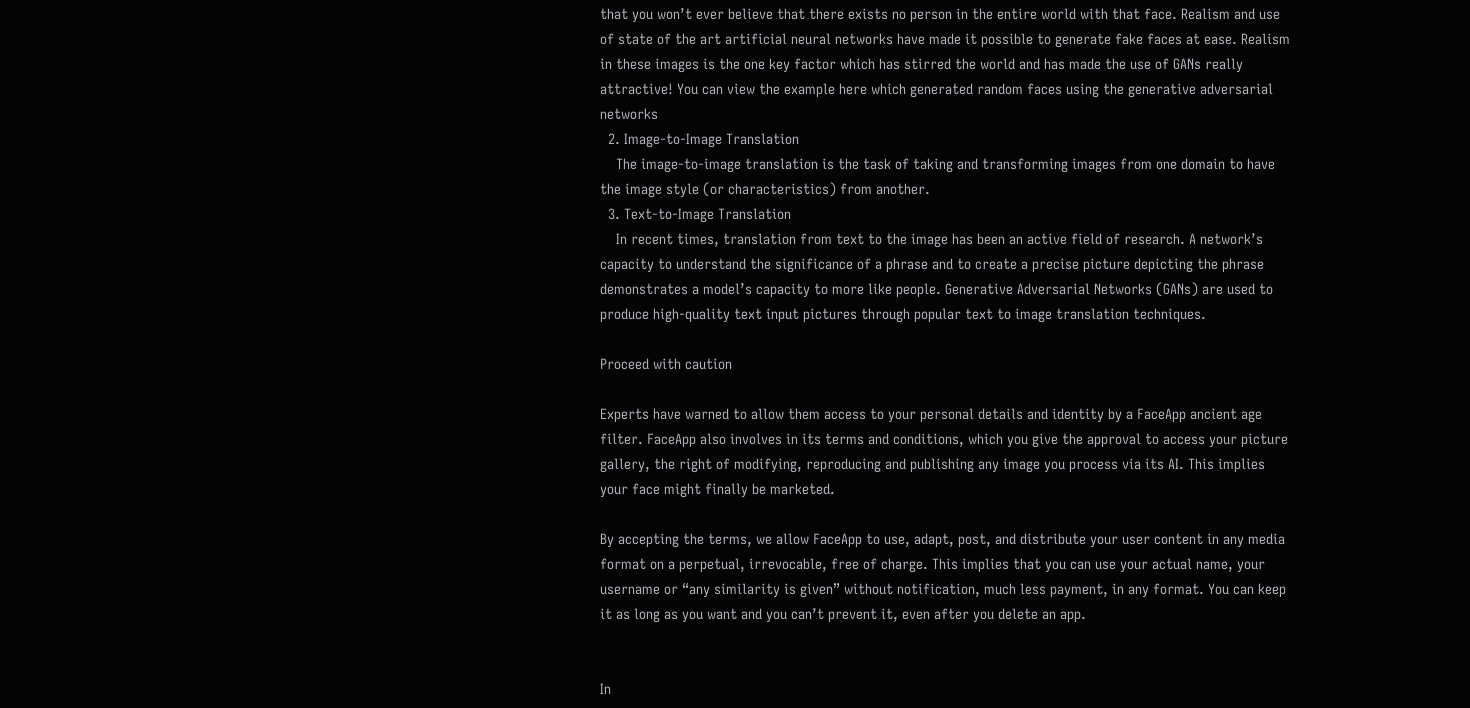that you won’t ever believe that there exists no person in the entire world with that face. Realism and use of state of the art artificial neural networks have made it possible to generate fake faces at ease. Realism in these images is the one key factor which has stirred the world and has made the use of GANs really attractive! You can view the example here which generated random faces using the generative adversarial networks
  2. Image-to-Image Translation
    The image-to-image translation is the task of taking and transforming images from one domain to have the image style (or characteristics) from another.
  3. Text-to-Image Translation
    In recent times, translation from text to the image has been an active field of research. A network’s capacity to understand the significance of a phrase and to create a precise picture depicting the phrase demonstrates a model’s capacity to more like people. Generative Adversarial Networks (GANs) are used to produce high-quality text input pictures through popular text to image translation techniques.

Proceed with caution

Experts have warned to allow them access to your personal details and identity by a FaceApp ancient age filter. FaceApp also involves in its terms and conditions, which you give the approval to access your picture gallery, the right of modifying, reproducing and publishing any image you process via its AI. This implies your face might finally be marketed.

By accepting the terms, we allow FaceApp to use, adapt, post, and distribute your user content in any media format on a perpetual, irrevocable, free of charge. This implies that you can use your actual name, your username or “any similarity is given” without notification, much less payment, in any format. You can keep it as long as you want and you can’t prevent it, even after you delete an app.


In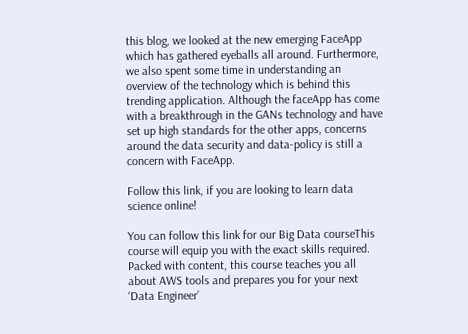this blog, we looked at the new emerging FaceApp which has gathered eyeballs all around. Furthermore, we also spent some time in understanding an overview of the technology which is behind this trending application. Although the faceApp has come with a breakthrough in the GANs technology and have set up high standards for the other apps, concerns around the data security and data-policy is still a concern with FaceApp.

Follow this link, if you are looking to learn data science online!

You can follow this link for our Big Data courseThis course will equip you with the exact skills required. Packed with content, this course teaches you all about AWS tools and prepares you for your next ‘Data Engineer’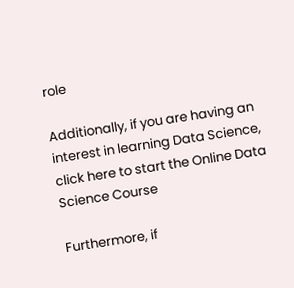role

Additionally, if you are having an interest in learning Data Science, click here to start the Online Data Science Course

Furthermore, if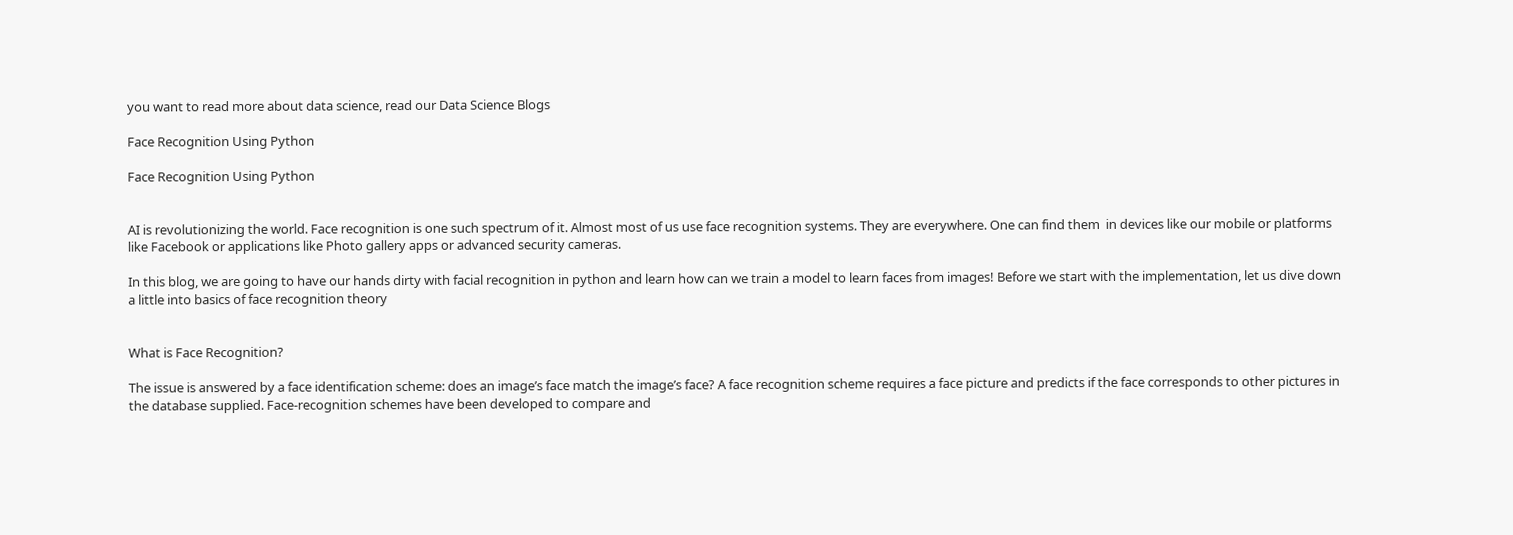you want to read more about data science, read our Data Science Blogs

Face Recognition Using Python

Face Recognition Using Python


AI is revolutionizing the world. Face recognition is one such spectrum of it. Almost most of us use face recognition systems. They are everywhere. One can find them  in devices like our mobile or platforms like Facebook or applications like Photo gallery apps or advanced security cameras.

In this blog, we are going to have our hands dirty with facial recognition in python and learn how can we train a model to learn faces from images! Before we start with the implementation, let us dive down a little into basics of face recognition theory


What is Face Recognition?

The issue is answered by a face identification scheme: does an image’s face match the image’s face? A face recognition scheme requires a face picture and predicts if the face corresponds to other pictures in the database supplied. Face-recognition schemes have been developed to compare and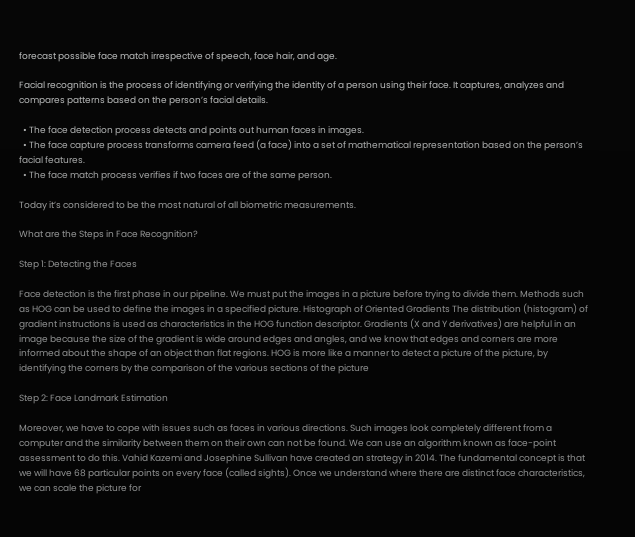forecast possible face match irrespective of speech, face hair, and age.

Facial recognition is the process of identifying or verifying the identity of a person using their face. It captures, analyzes and compares patterns based on the person’s facial details.

  • The face detection process detects and points out human faces in images.
  • The face capture process transforms camera feed (a face) into a set of mathematical representation based on the person’s facial features.
  • The face match process verifies if two faces are of the same person.

Today it’s considered to be the most natural of all biometric measurements.

What are the Steps in Face Recognition?

Step 1: Detecting the Faces

Face detection is the first phase in our pipeline. We must put the images in a picture before trying to divide them. Methods such as HOG can be used to define the images in a specified picture. Histograph of Oriented Gradients The distribution (histogram) of gradient instructions is used as characteristics in the HOG function descriptor. Gradients (X and Y derivatives) are helpful in an image because the size of the gradient is wide around edges and angles, and we know that edges and corners are more informed about the shape of an object than flat regions. HOG is more like a manner to detect a picture of the picture, by identifying the corners by the comparison of the various sections of the picture

Step 2: Face Landmark Estimation

Moreover, we have to cope with issues such as faces in various directions. Such images look completely different from a computer and the similarity between them on their own can not be found. We can use an algorithm known as face-point assessment to do this. Vahid Kazemi and Josephine Sullivan have created an strategy in 2014. The fundamental concept is that we will have 68 particular points on every face (called sights). Once we understand where there are distinct face characteristics, we can scale the picture for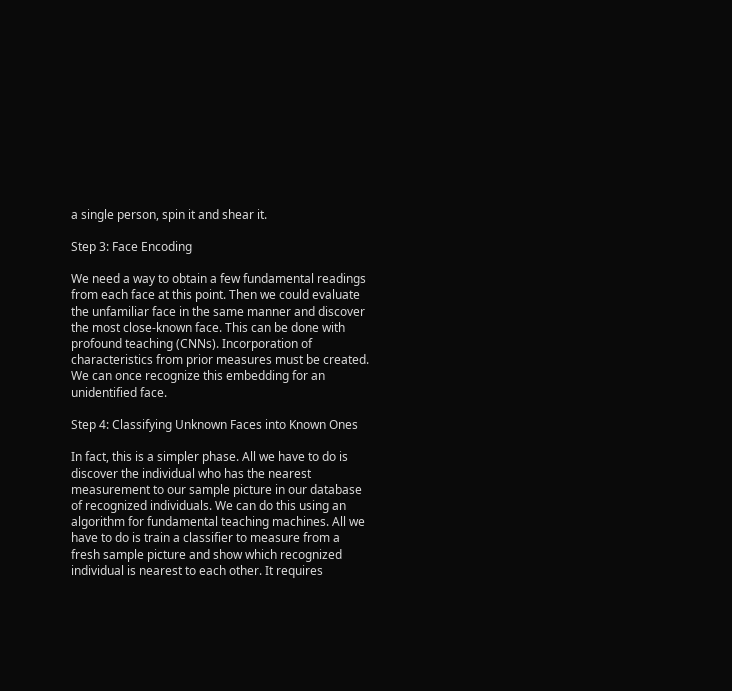a single person, spin it and shear it.

Step 3: Face Encoding

We need a way to obtain a few fundamental readings from each face at this point. Then we could evaluate the unfamiliar face in the same manner and discover the most close-known face. This can be done with profound teaching (CNNs). Incorporation of characteristics from prior measures must be created. We can once recognize this embedding for an unidentified face.

Step 4: Classifying Unknown Faces into Known Ones

In fact, this is a simpler phase. All we have to do is discover the individual who has the nearest measurement to our sample picture in our database of recognized individuals. We can do this using an algorithm for fundamental teaching machines. All we have to do is train a classifier to measure from a fresh sample picture and show which recognized individual is nearest to each other. It requires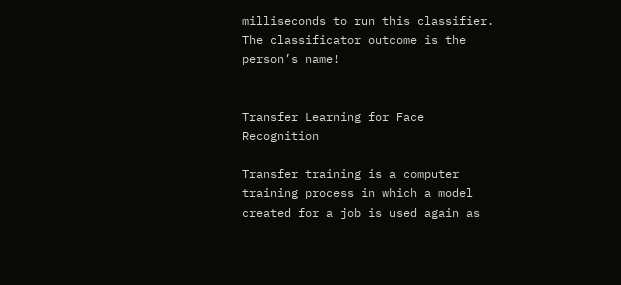milliseconds to run this classifier. The classificator outcome is the person’s name!


Transfer Learning for Face Recognition

Transfer training is a computer training process in which a model created for a job is used again as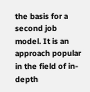the basis for a second job model. It is an approach popular in the field of in-depth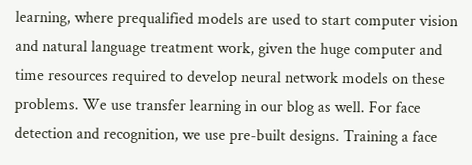learning, where prequalified models are used to start computer vision and natural language treatment work, given the huge computer and time resources required to develop neural network models on these problems. We use transfer learning in our blog as well. For face detection and recognition, we use pre-built designs. Training a face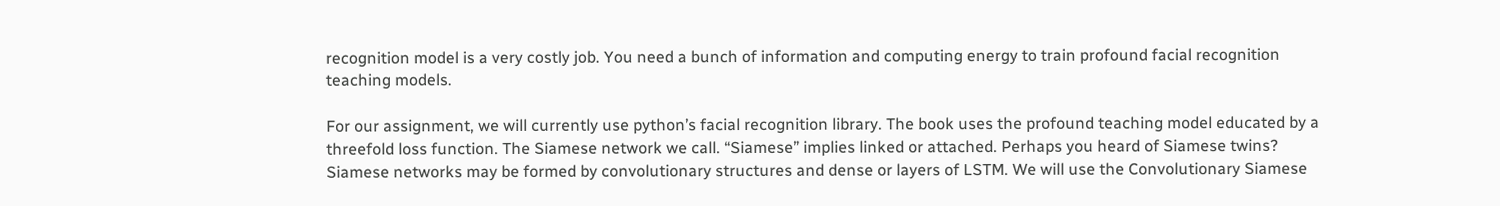recognition model is a very costly job. You need a bunch of information and computing energy to train profound facial recognition teaching models.

For our assignment, we will currently use python’s facial recognition library. The book uses the profound teaching model educated by a threefold loss function. The Siamese network we call. “Siamese” implies linked or attached. Perhaps you heard of Siamese twins? Siamese networks may be formed by convolutionary structures and dense or layers of LSTM. We will use the Convolutionary Siamese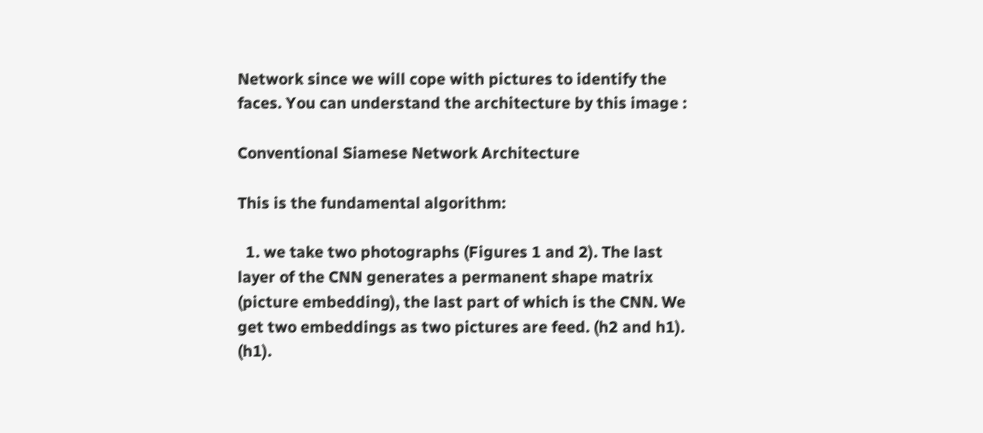Network since we will cope with pictures to identify the faces. You can understand the architecture by this image :

Conventional Siamese Network Architecture

This is the fundamental algorithm:

  1. we take two photographs (Figures 1 and 2). The last layer of the CNN generates a permanent shape matrix (picture embedding), the last part of which is the CNN. We get two embeddings as two pictures are feed. (h2 and h1). (h1).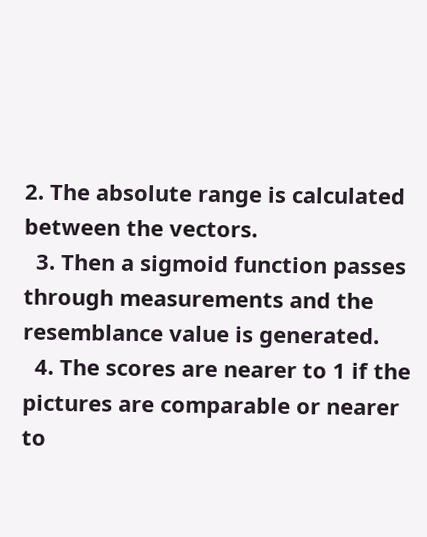2. The absolute range is calculated between the vectors.
  3. Then a sigmoid function passes through measurements and the resemblance value is generated.
  4. The scores are nearer to 1 if the pictures are comparable or nearer to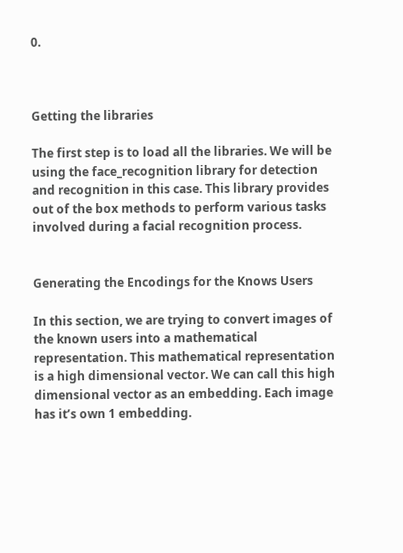0.



Getting the libraries

The first step is to load all the libraries. We will be using the face_recognition library for detection and recognition in this case. This library provides out of the box methods to perform various tasks involved during a facial recognition process.


Generating the Encodings for the Knows Users

In this section, we are trying to convert images of the known users into a mathematical representation. This mathematical representation is a high dimensional vector. We can call this high dimensional vector as an embedding. Each image has it’s own 1 embedding.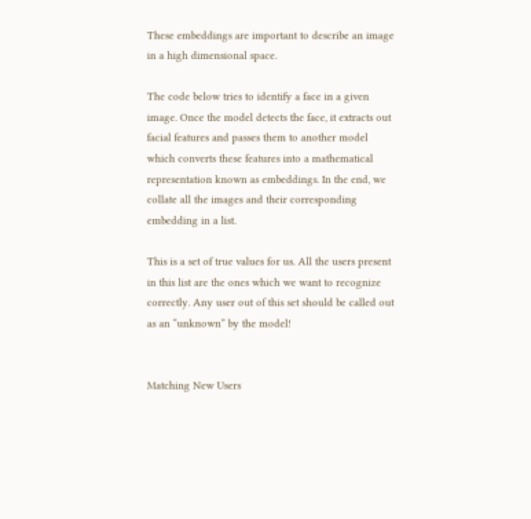These embeddings are important to describe an image in a high dimensional space.

The code below tries to identify a face in a given image. Once the model detects the face, it extracts out facial features and passes them to another model which converts these features into a mathematical representation known as embeddings. In the end, we collate all the images and their corresponding embedding in a list.

This is a set of true values for us. All the users present in this list are the ones which we want to recognize correctly. Any user out of this set should be called out as an “unknown” by the model!


Matching New Users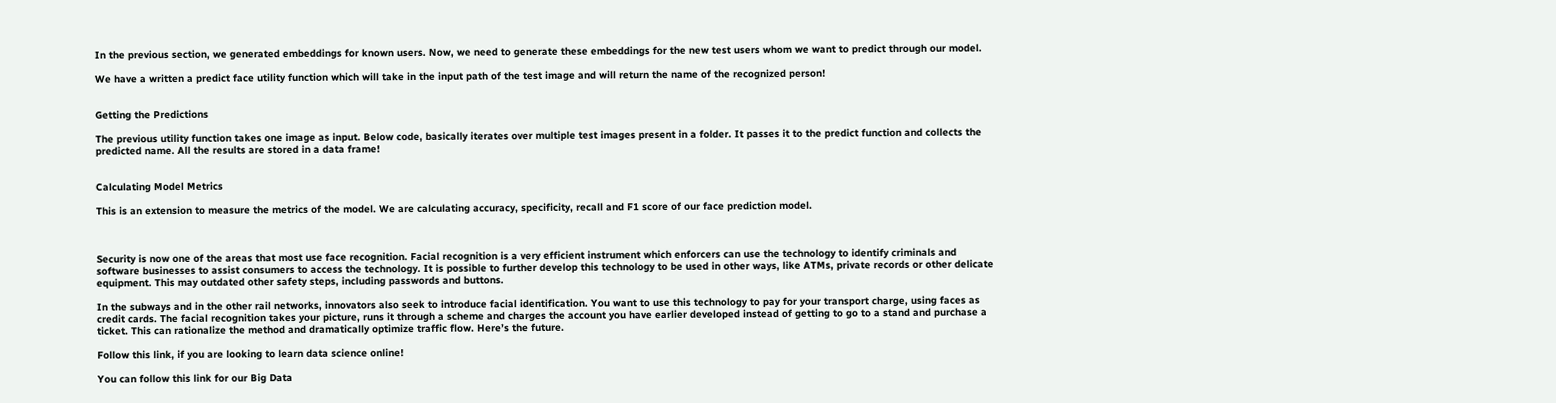In the previous section, we generated embeddings for known users. Now, we need to generate these embeddings for the new test users whom we want to predict through our model.

We have a written a predict face utility function which will take in the input path of the test image and will return the name of the recognized person!


Getting the Predictions

The previous utility function takes one image as input. Below code, basically iterates over multiple test images present in a folder. It passes it to the predict function and collects the predicted name. All the results are stored in a data frame!


Calculating Model Metrics

This is an extension to measure the metrics of the model. We are calculating accuracy, specificity, recall and F1 score of our face prediction model.



Security is now one of the areas that most use face recognition. Facial recognition is a very efficient instrument which enforcers can use the technology to identify criminals and software businesses to assist consumers to access the technology. It is possible to further develop this technology to be used in other ways, like ATMs, private records or other delicate equipment. This may outdated other safety steps, including passwords and buttons.

In the subways and in the other rail networks, innovators also seek to introduce facial identification. You want to use this technology to pay for your transport charge, using faces as credit cards. The facial recognition takes your picture, runs it through a scheme and charges the account you have earlier developed instead of getting to go to a stand and purchase a ticket. This can rationalize the method and dramatically optimize traffic flow. Here’s the future.

Follow this link, if you are looking to learn data science online!

You can follow this link for our Big Data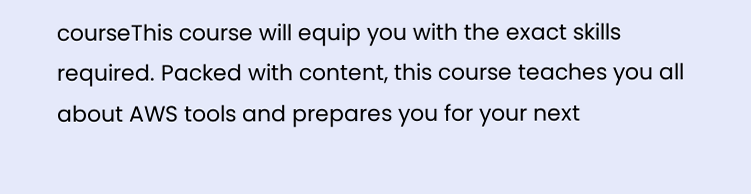courseThis course will equip you with the exact skills required. Packed with content, this course teaches you all about AWS tools and prepares you for your next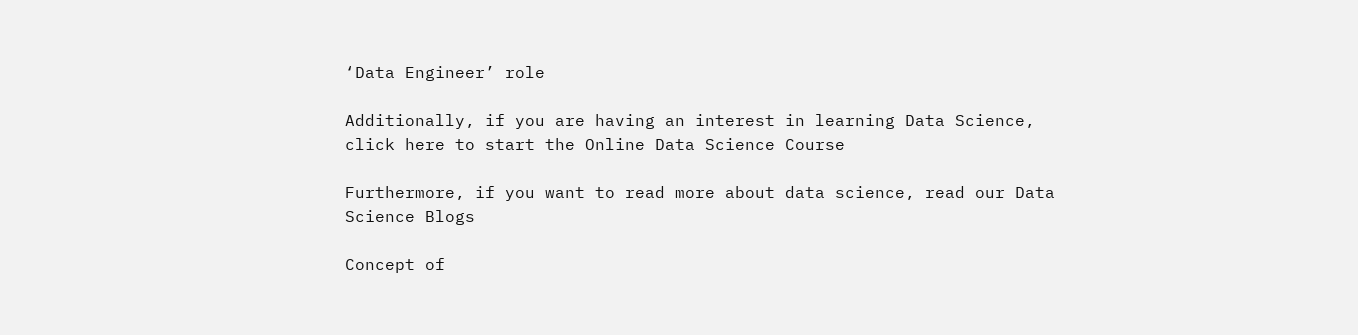‘Data Engineer’ role

Additionally, if you are having an interest in learning Data Science, click here to start the Online Data Science Course

Furthermore, if you want to read more about data science, read our Data Science Blogs

Concept of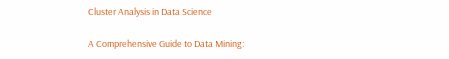Cluster Analysis in Data Science

A Comprehensive Guide to Data Mining: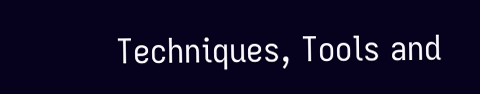Techniques, Tools and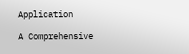Application

A Comprehensive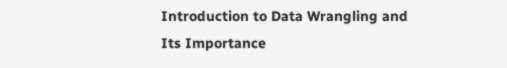Introduction to Data Wrangling and Its Importance